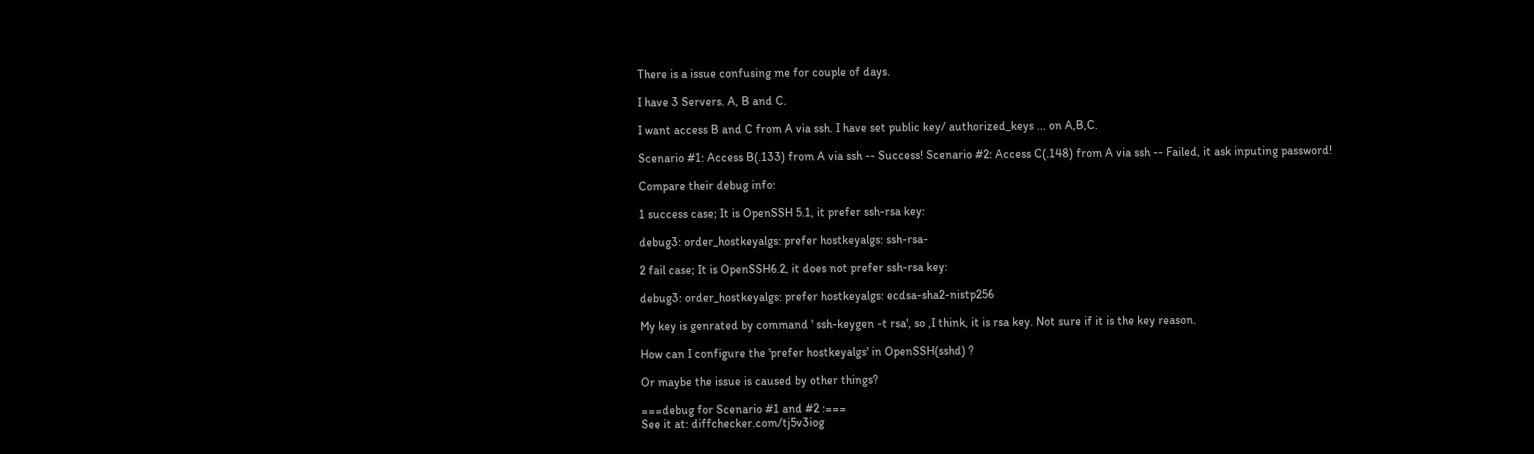There is a issue confusing me for couple of days.

I have 3 Servers. A, B and C.

I want access B and C from A via ssh. I have set public key/ authorized_keys ... on A,B,C.

Scenario #1: Access B(.133) from A via ssh -- Success! Scenario #2: Access C(.148) from A via ssh -- Failed, it ask inputing password!

Compare their debug info:

1 success case; It is OpenSSH 5.1, it prefer ssh-rsa key:

debug3: order_hostkeyalgs: prefer hostkeyalgs: ssh-rsa-

2 fail case; It is OpenSSH6.2, it does not prefer ssh-rsa key:

debug3: order_hostkeyalgs: prefer hostkeyalgs: ecdsa-sha2-nistp256

My key is genrated by command ' ssh-keygen -t rsa', so ,I think, it is rsa key. Not sure if it is the key reason.

How can I configure the 'prefer hostkeyalgs' in OpenSSH(sshd) ?

Or maybe the issue is caused by other things?

===debug for Scenario #1 and #2 :===
See it at: diffchecker.com/tj5v3iog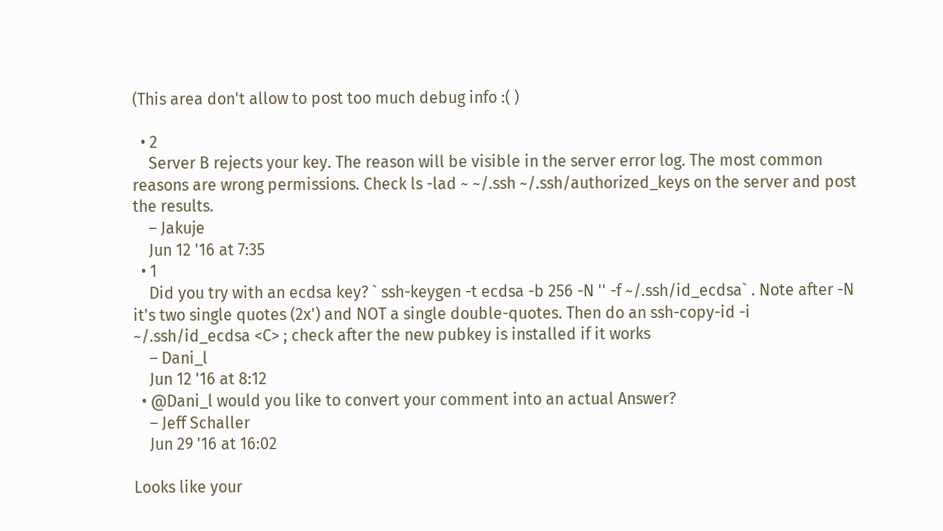(This area don't allow to post too much debug info :( )

  • 2
    Server B rejects your key. The reason will be visible in the server error log. The most common reasons are wrong permissions. Check ls -lad ~ ~/.ssh ~/.ssh/authorized_keys on the server and post the results.
    – Jakuje
    Jun 12 '16 at 7:35
  • 1
    Did you try with an ecdsa key? ` ssh-keygen -t ecdsa -b 256 -N '' -f ~/.ssh/id_ecdsa` . Note after -N it's two single quotes (2x') and NOT a single double-quotes. Then do an ssh-copy-id -i ~/.ssh/id_ecdsa <C> ; check after the new pubkey is installed if it works
    – Dani_l
    Jun 12 '16 at 8:12
  • @Dani_l would you like to convert your comment into an actual Answer?
    – Jeff Schaller
    Jun 29 '16 at 16:02

Looks like your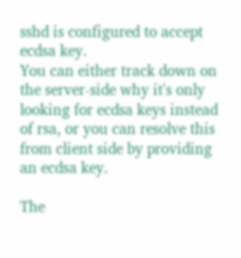sshd is configured to accept ecdsa key.
You can either track down on the server-side why it's only looking for ecdsa keys instead of rsa, or you can resolve this from client side by providing an ecdsa key.

The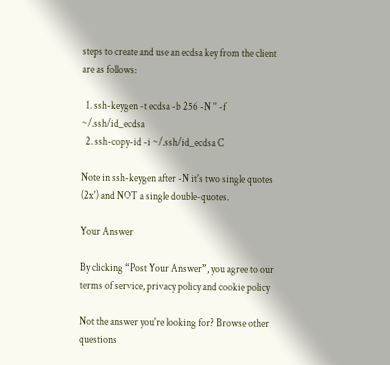steps to create and use an ecdsa key from the client are as follows:

  1. ssh-keygen -t ecdsa -b 256 -N '' -f ~/.ssh/id_ecdsa
  2. ssh-copy-id -i ~/.ssh/id_ecdsa C

Note in ssh-keygen after -N it's two single quotes (2x') and NOT a single double-quotes.

Your Answer

By clicking “Post Your Answer”, you agree to our terms of service, privacy policy and cookie policy

Not the answer you're looking for? Browse other questions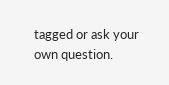tagged or ask your own question.